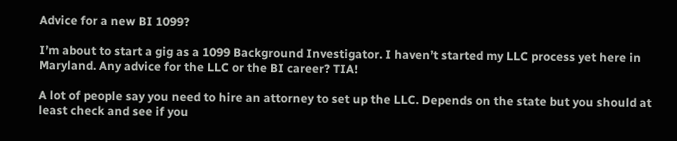Advice for a new BI 1099?

I’m about to start a gig as a 1099 Background Investigator. I haven’t started my LLC process yet here in Maryland. Any advice for the LLC or the BI career? TIA!

A lot of people say you need to hire an attorney to set up the LLC. Depends on the state but you should at least check and see if you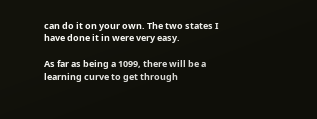can do it on your own. The two states I have done it in were very easy.

As far as being a 1099, there will be a learning curve to get through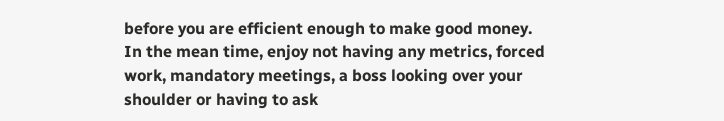before you are efficient enough to make good money. In the mean time, enjoy not having any metrics, forced work, mandatory meetings, a boss looking over your shoulder or having to ask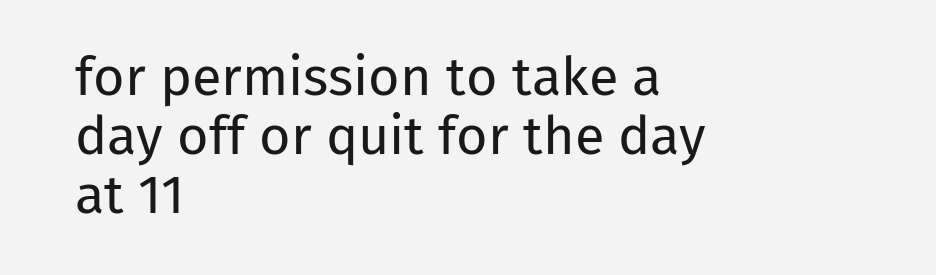for permission to take a day off or quit for the day at 11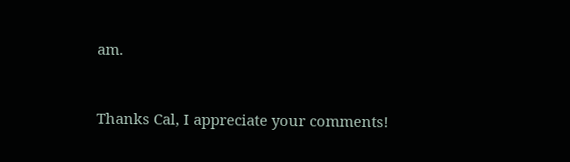am.


Thanks Cal, I appreciate your comments!